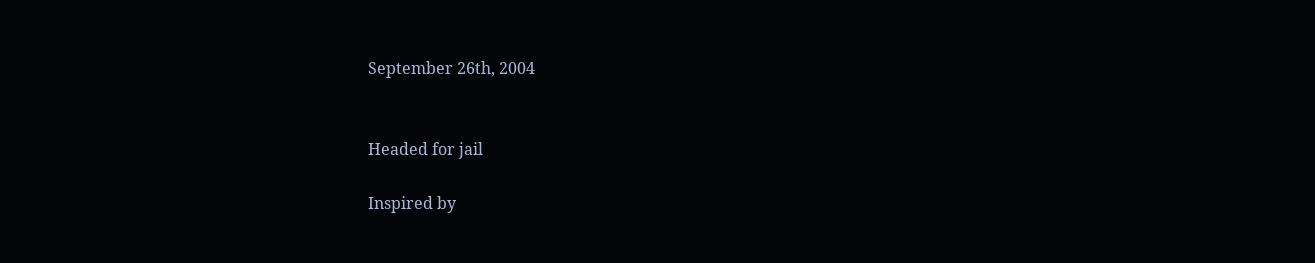September 26th, 2004


Headed for jail

Inspired by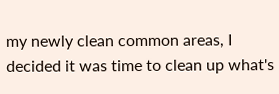my newly clean common areas, I decided it was time to clean up what's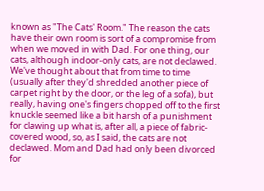known as "The Cats' Room." The reason the cats have their own room is sort of a compromise from when we moved in with Dad. For one thing, our cats, although indoor-only cats, are not declawed. We've thought about that from time to time (usually after they'd shredded another piece of carpet right by the door, or the leg of a sofa), but really, having one's fingers chopped off to the first knuckle seemed like a bit harsh of a punishment for clawing up what is, after all, a piece of fabric-covered wood, so, as I said, the cats are not declawed. Mom and Dad had only been divorced for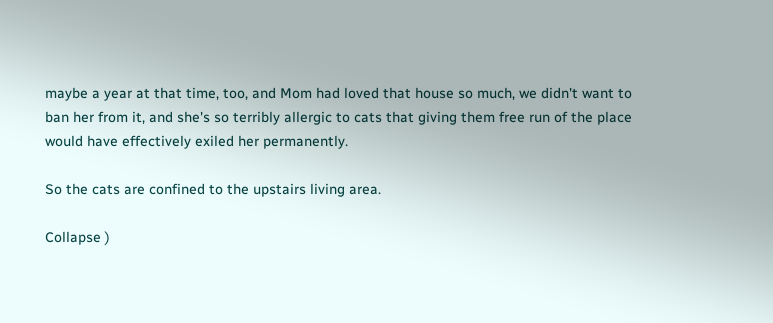maybe a year at that time, too, and Mom had loved that house so much, we didn't want to ban her from it, and she's so terribly allergic to cats that giving them free run of the place would have effectively exiled her permanently.

So the cats are confined to the upstairs living area.

Collapse )